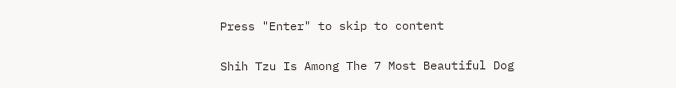Press "Enter" to skip to content

Shih Tzu Is Among The 7 Most Beautiful Dog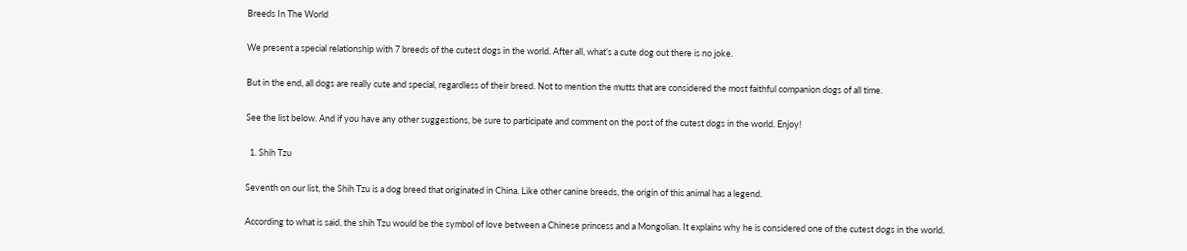Breeds In The World

We present a special relationship with 7 breeds of the cutest dogs in the world. After all, what’s a cute dog out there is no joke.

But in the end, all dogs are really cute and special, regardless of their breed. Not to mention the mutts that are considered the most faithful companion dogs of all time.

See the list below. And if you have any other suggestions, be sure to participate and comment on the post of the cutest dogs in the world. Enjoy!

  1. Shih Tzu

Seventh on our list, the Shih Tzu is a dog breed that originated in China. Like other canine breeds, the origin of this animal has a legend.

According to what is said, the shih Tzu would be the symbol of love between a Chinese princess and a Mongolian. It explains why he is considered one of the cutest dogs in the world.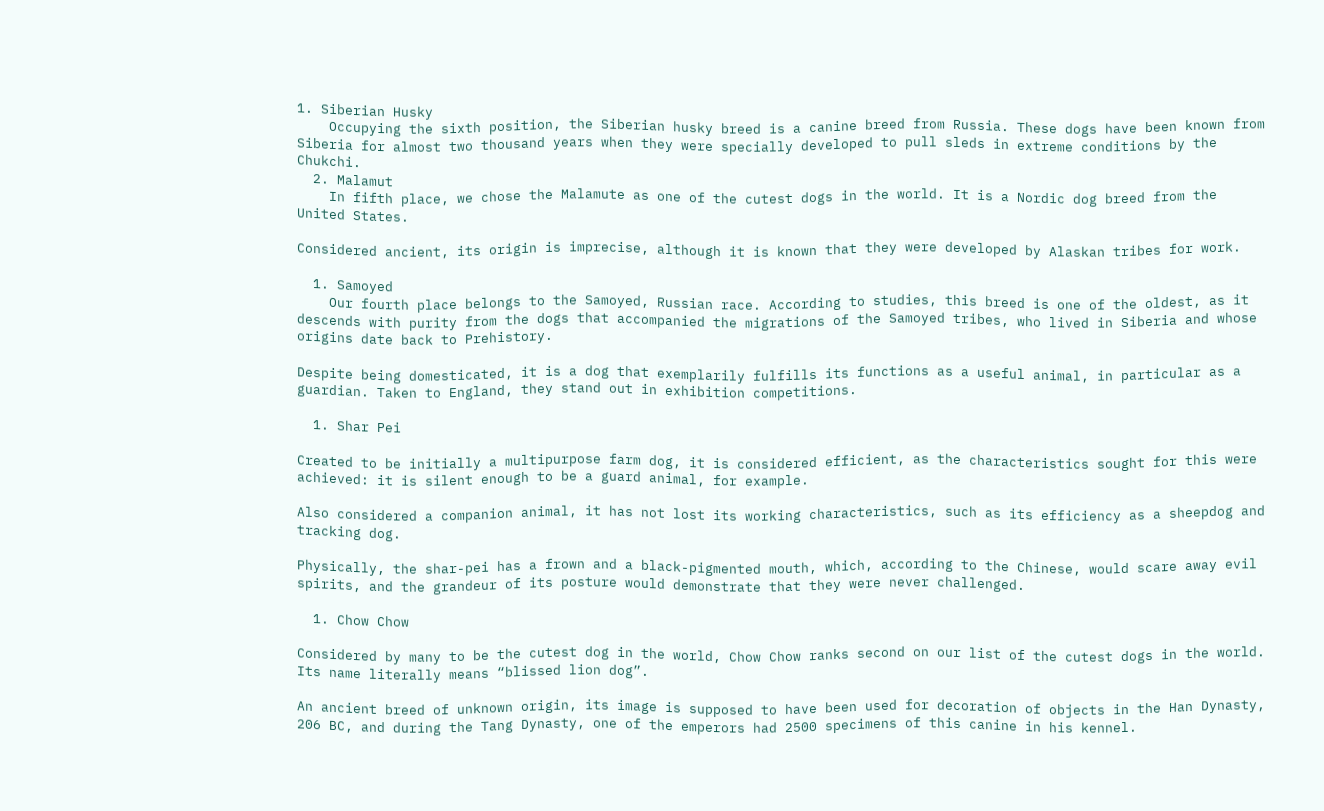1. Siberian Husky
    Occupying the sixth position, the Siberian husky breed is a canine breed from Russia. These dogs have been known from Siberia for almost two thousand years when they were specially developed to pull sleds in extreme conditions by the Chukchi.
  2. Malamut
    In fifth place, we chose the Malamute as one of the cutest dogs in the world. It is a Nordic dog breed from the United States.

Considered ancient, its origin is imprecise, although it is known that they were developed by Alaskan tribes for work.

  1. Samoyed
    Our fourth place belongs to the Samoyed, Russian race. According to studies, this breed is one of the oldest, as it descends with purity from the dogs that accompanied the migrations of the Samoyed tribes, who lived in Siberia and whose origins date back to Prehistory.

Despite being domesticated, it is a dog that exemplarily fulfills its functions as a useful animal, in particular as a guardian. Taken to England, they stand out in exhibition competitions.

  1. Shar Pei

Created to be initially a multipurpose farm dog, it is considered efficient, as the characteristics sought for this were achieved: it is silent enough to be a guard animal, for example.

Also considered a companion animal, it has not lost its working characteristics, such as its efficiency as a sheepdog and tracking dog.

Physically, the shar-pei has a frown and a black-pigmented mouth, which, according to the Chinese, would scare away evil spirits, and the grandeur of its posture would demonstrate that they were never challenged.

  1. Chow Chow

Considered by many to be the cutest dog in the world, Chow Chow ranks second on our list of the cutest dogs in the world. Its name literally means “blissed lion dog”.

An ancient breed of unknown origin, its image is supposed to have been used for decoration of objects in the Han Dynasty, 206 BC, and during the Tang Dynasty, one of the emperors had 2500 specimens of this canine in his kennel.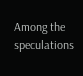Among the speculations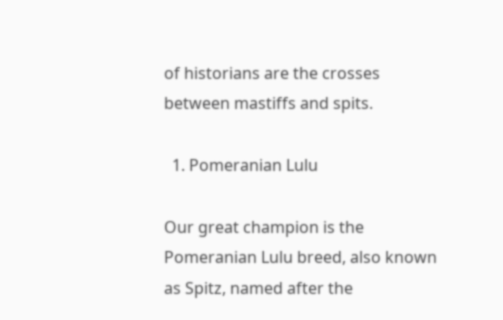of historians are the crosses between mastiffs and spits.

  1. Pomeranian Lulu

Our great champion is the Pomeranian Lulu breed, also known as Spitz, named after the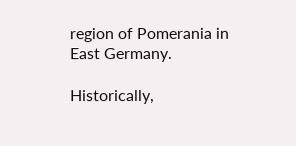region of Pomerania in East Germany.

Historically,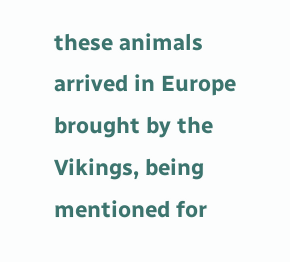these animals arrived in Europe brought by the Vikings, being mentioned for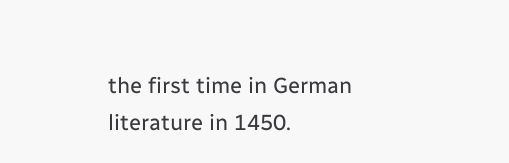the first time in German literature in 1450.